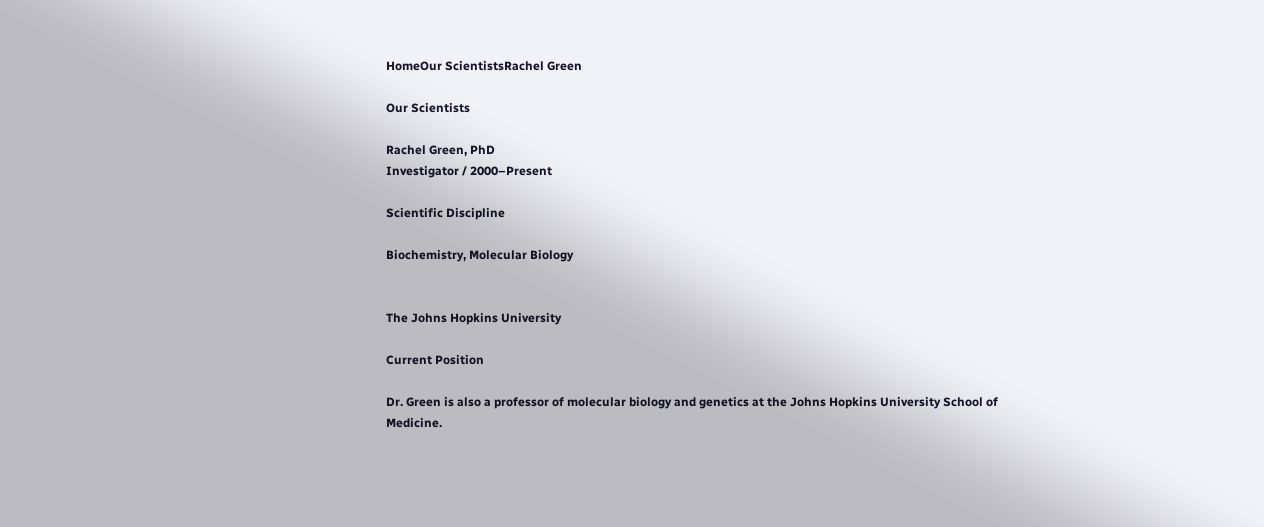HomeOur ScientistsRachel Green

Our Scientists

Rachel Green, PhD
Investigator / 2000–Present

Scientific Discipline

Biochemistry, Molecular Biology


The Johns Hopkins University

Current Position

Dr. Green is also a professor of molecular biology and genetics at the Johns Hopkins University School of Medicine.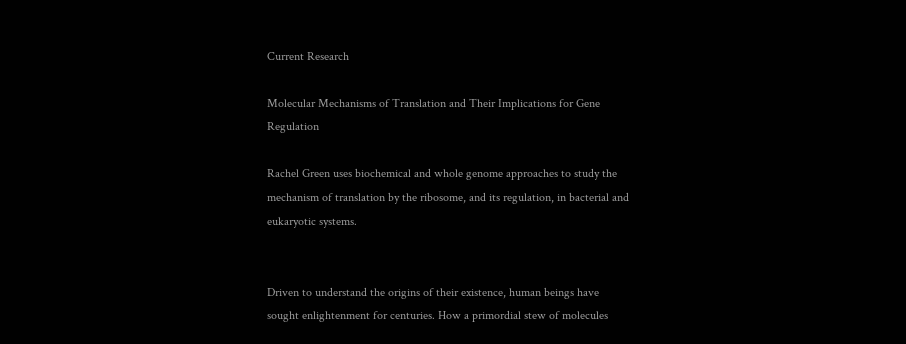Current Research

Molecular Mechanisms of Translation and Their Implications for Gene Regulation

Rachel Green uses biochemical and whole genome approaches to study the mechanism of translation by the ribosome, and its regulation, in bacterial and eukaryotic systems.


Driven to understand the origins of their existence, human beings have sought enlightenment for centuries. How a primordial stew of molecules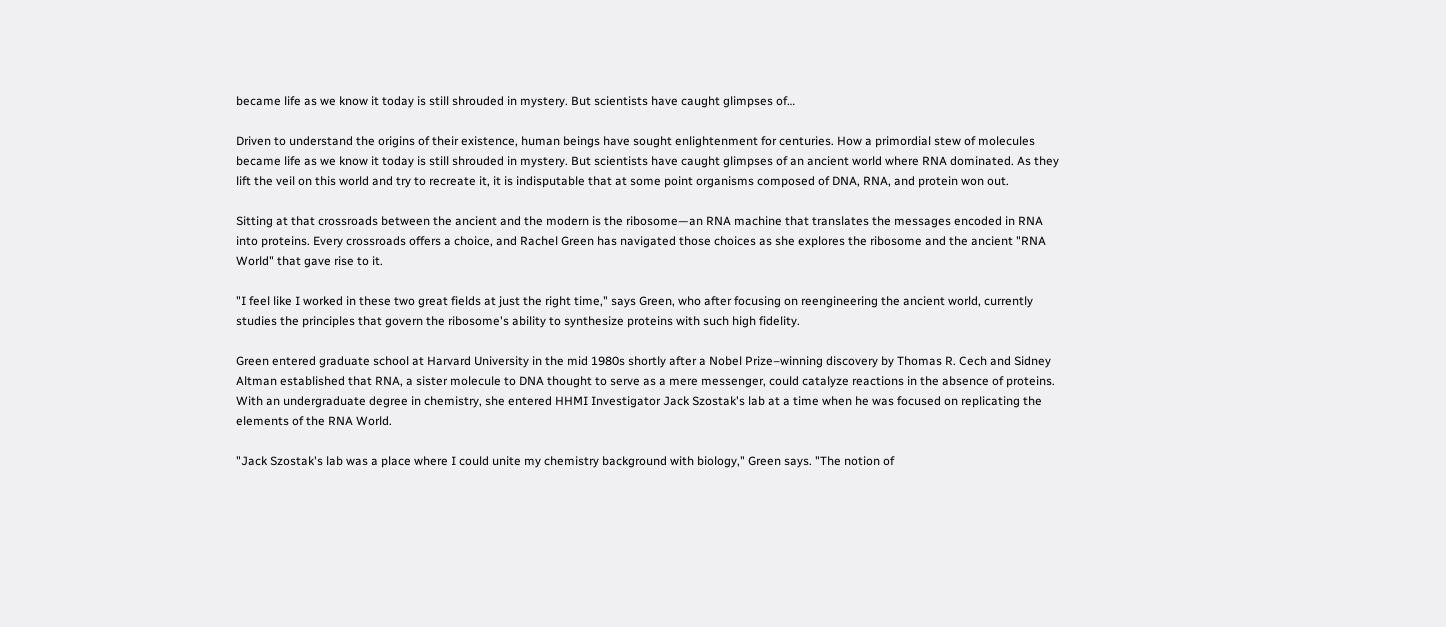became life as we know it today is still shrouded in mystery. But scientists have caught glimpses of…

Driven to understand the origins of their existence, human beings have sought enlightenment for centuries. How a primordial stew of molecules became life as we know it today is still shrouded in mystery. But scientists have caught glimpses of an ancient world where RNA dominated. As they lift the veil on this world and try to recreate it, it is indisputable that at some point organisms composed of DNA, RNA, and protein won out.

Sitting at that crossroads between the ancient and the modern is the ribosome—an RNA machine that translates the messages encoded in RNA into proteins. Every crossroads offers a choice, and Rachel Green has navigated those choices as she explores the ribosome and the ancient "RNA World" that gave rise to it.

"I feel like I worked in these two great fields at just the right time," says Green, who after focusing on reengineering the ancient world, currently studies the principles that govern the ribosome's ability to synthesize proteins with such high fidelity.

Green entered graduate school at Harvard University in the mid 1980s shortly after a Nobel Prize–winning discovery by Thomas R. Cech and Sidney Altman established that RNA, a sister molecule to DNA thought to serve as a mere messenger, could catalyze reactions in the absence of proteins. With an undergraduate degree in chemistry, she entered HHMI Investigator Jack Szostak's lab at a time when he was focused on replicating the elements of the RNA World.

"Jack Szostak's lab was a place where I could unite my chemistry background with biology," Green says. "The notion of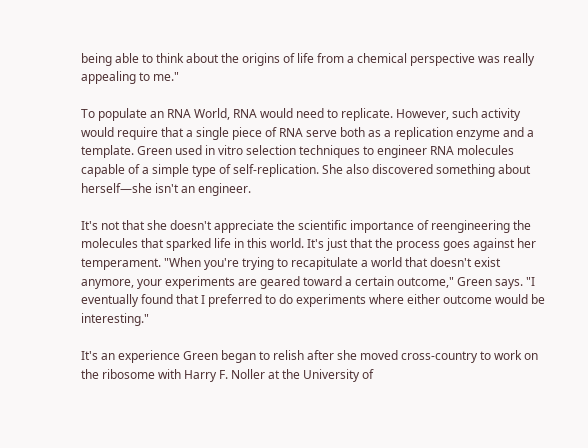being able to think about the origins of life from a chemical perspective was really appealing to me."

To populate an RNA World, RNA would need to replicate. However, such activity would require that a single piece of RNA serve both as a replication enzyme and a template. Green used in vitro selection techniques to engineer RNA molecules capable of a simple type of self-replication. She also discovered something about herself—she isn't an engineer.

It's not that she doesn't appreciate the scientific importance of reengineering the molecules that sparked life in this world. It's just that the process goes against her temperament. "When you're trying to recapitulate a world that doesn't exist anymore, your experiments are geared toward a certain outcome," Green says. "I eventually found that I preferred to do experiments where either outcome would be interesting."

It's an experience Green began to relish after she moved cross-country to work on the ribosome with Harry F. Noller at the University of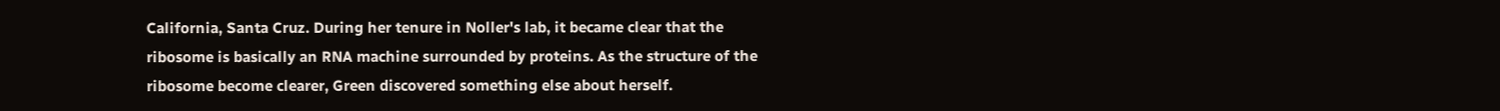California, Santa Cruz. During her tenure in Noller's lab, it became clear that the ribosome is basically an RNA machine surrounded by proteins. As the structure of the ribosome become clearer, Green discovered something else about herself.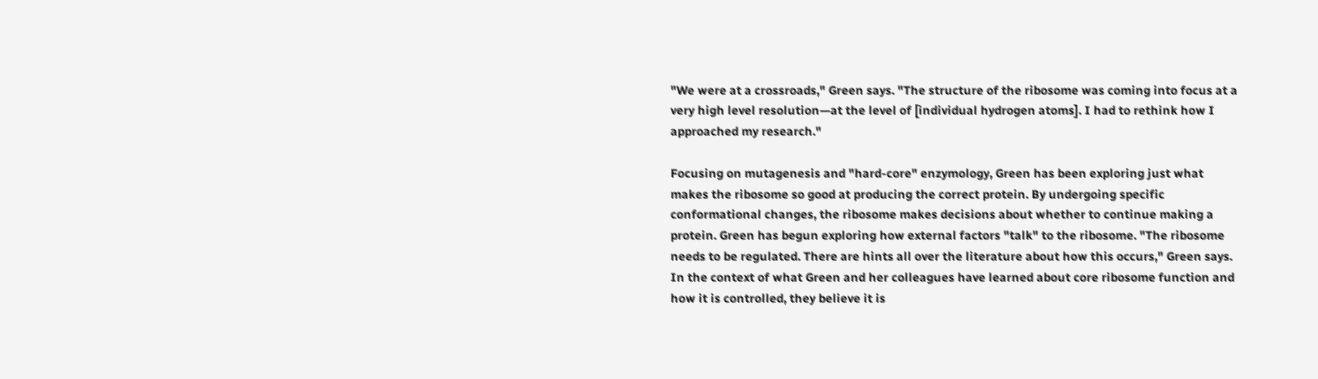"We were at a crossroads," Green says. "The structure of the ribosome was coming into focus at a very high level resolution—at the level of [individual hydrogen atoms]. I had to rethink how I approached my research."

Focusing on mutagenesis and "hard-core" enzymology, Green has been exploring just what makes the ribosome so good at producing the correct protein. By undergoing specific conformational changes, the ribosome makes decisions about whether to continue making a protein. Green has begun exploring how external factors "talk" to the ribosome. "The ribosome needs to be regulated. There are hints all over the literature about how this occurs," Green says. In the context of what Green and her colleagues have learned about core ribosome function and how it is controlled, they believe it is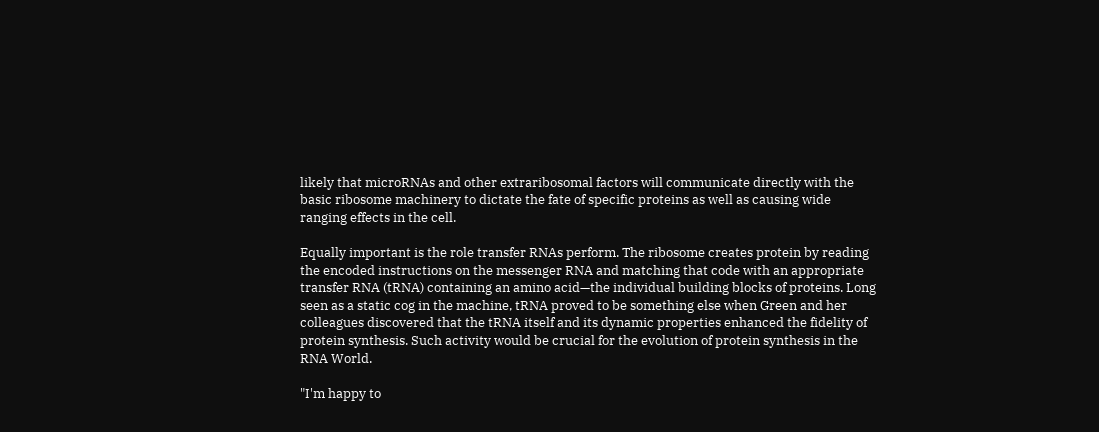likely that microRNAs and other extraribosomal factors will communicate directly with the basic ribosome machinery to dictate the fate of specific proteins as well as causing wide ranging effects in the cell.

Equally important is the role transfer RNAs perform. The ribosome creates protein by reading the encoded instructions on the messenger RNA and matching that code with an appropriate transfer RNA (tRNA) containing an amino acid—the individual building blocks of proteins. Long seen as a static cog in the machine, tRNA proved to be something else when Green and her colleagues discovered that the tRNA itself and its dynamic properties enhanced the fidelity of protein synthesis. Such activity would be crucial for the evolution of protein synthesis in the RNA World.

"I'm happy to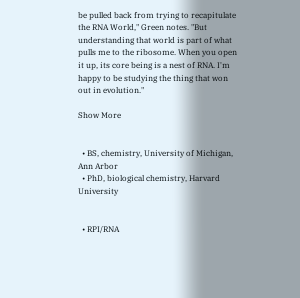be pulled back from trying to recapitulate the RNA World," Green notes. "But understanding that world is part of what pulls me to the ribosome. When you open it up, its core being is a nest of RNA. I'm happy to be studying the thing that won out in evolution."

Show More


  • BS, chemistry, University of Michigan, Ann Arbor
  • PhD, biological chemistry, Harvard University


  • RPI/RNA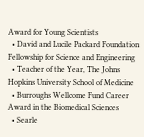Award for Young Scientists
  • David and Lucile Packard Foundation Fellowship for Science and Engineering
  • Teacher of the Year, The Johns Hopkins University School of Medicine
  • Burroughs Wellcome Fund Career Award in the Biomedical Sciences
  • Searle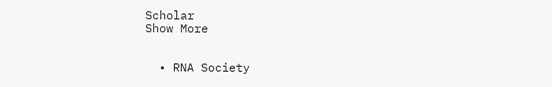Scholar
Show More


  • RNA Society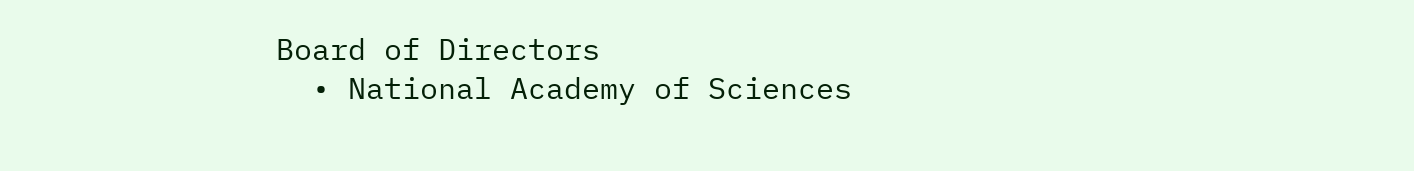Board of Directors
  • National Academy of Sciences